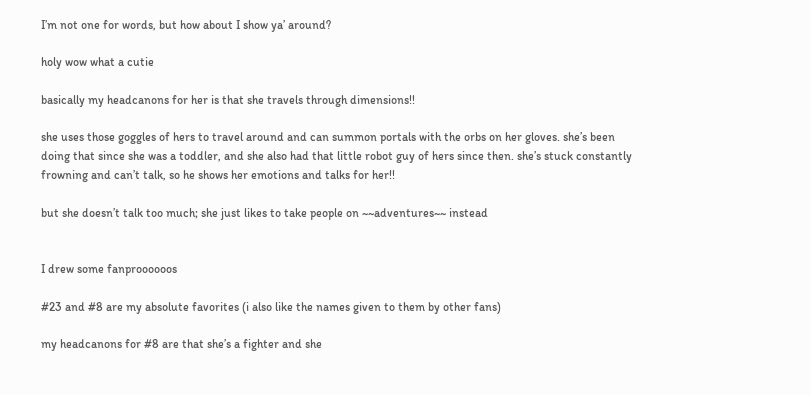I’m not one for words, but how about I show ya’ around?

holy wow what a cutie

basically my headcanons for her is that she travels through dimensions!!

she uses those goggles of hers to travel around and can summon portals with the orbs on her gloves. she’s been doing that since she was a toddler, and she also had that little robot guy of hers since then. she’s stuck constantly frowning and can’t talk, so he shows her emotions and talks for her!!

but she doesn’t talk too much; she just likes to take people on ~~adventures~~ instead


I drew some fanproooooos

#23 and #8 are my absolute favorites (i also like the names given to them by other fans)

my headcanons for #8 are that she’s a fighter and she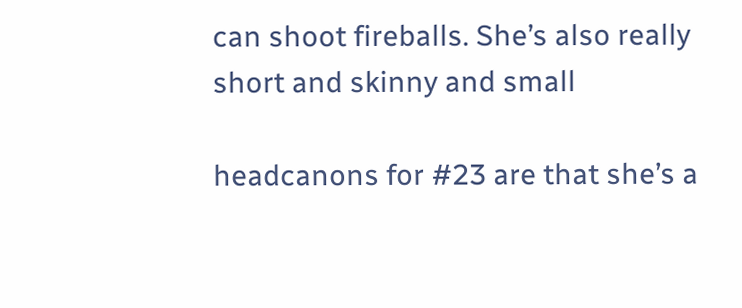can shoot fireballs. She’s also really short and skinny and small

headcanons for #23 are that she’s a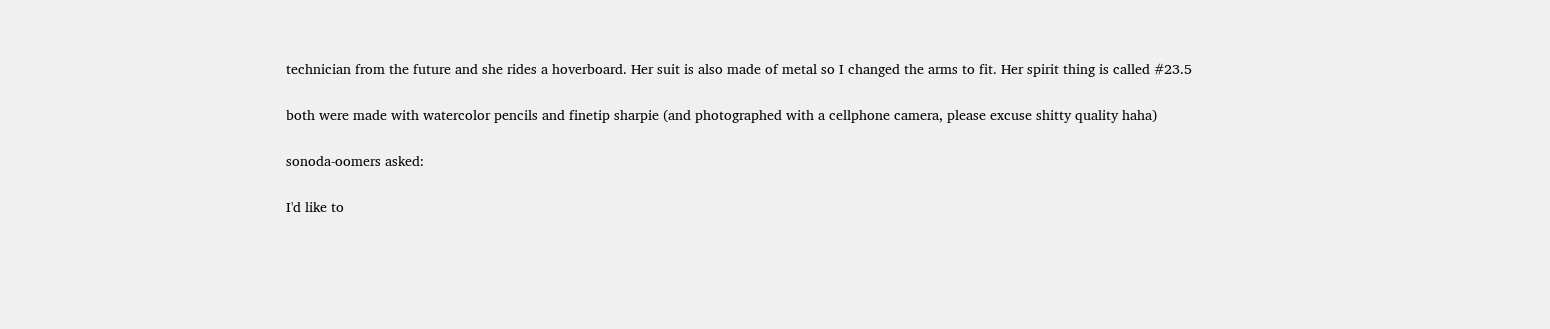technician from the future and she rides a hoverboard. Her suit is also made of metal so I changed the arms to fit. Her spirit thing is called #23.5

both were made with watercolor pencils and finetip sharpie (and photographed with a cellphone camera, please excuse shitty quality haha)

sonoda-oomers asked:

I'd like to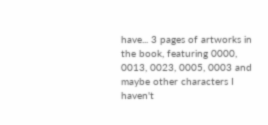have... 3 pages of artworks in the book, featuring 0000, 0013, 0023, 0005, 0003 and maybe other characters I haven't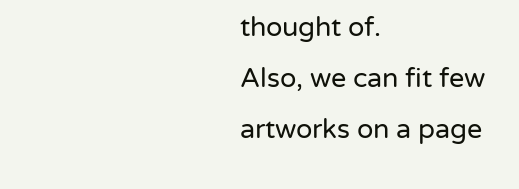thought of.
Also, we can fit few artworks on a page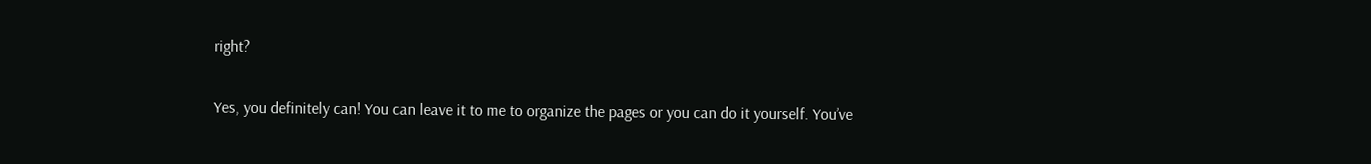right?

Yes, you definitely can! You can leave it to me to organize the pages or you can do it yourself. You’ve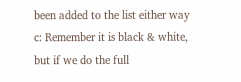been added to the list either way c: Remember it is black & white, but if we do the full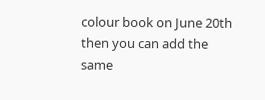colour book on June 20th then you can add the same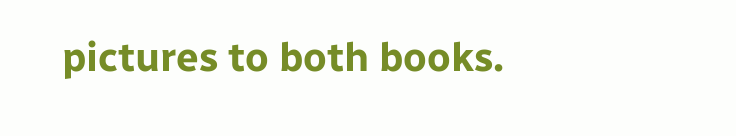pictures to both books.